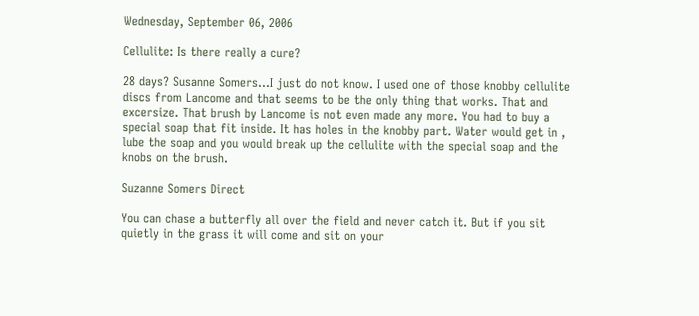Wednesday, September 06, 2006

Cellulite: Is there really a cure?

28 days? Susanne Somers...I just do not know. I used one of those knobby cellulite discs from Lancome and that seems to be the only thing that works. That and excersize. That brush by Lancome is not even made any more. You had to buy a special soap that fit inside. It has holes in the knobby part. Water would get in , lube the soap and you would break up the cellulite with the special soap and the knobs on the brush.

Suzanne Somers Direct

You can chase a butterfly all over the field and never catch it. But if you sit quietly in the grass it will come and sit on your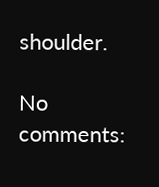shoulder.

No comments: